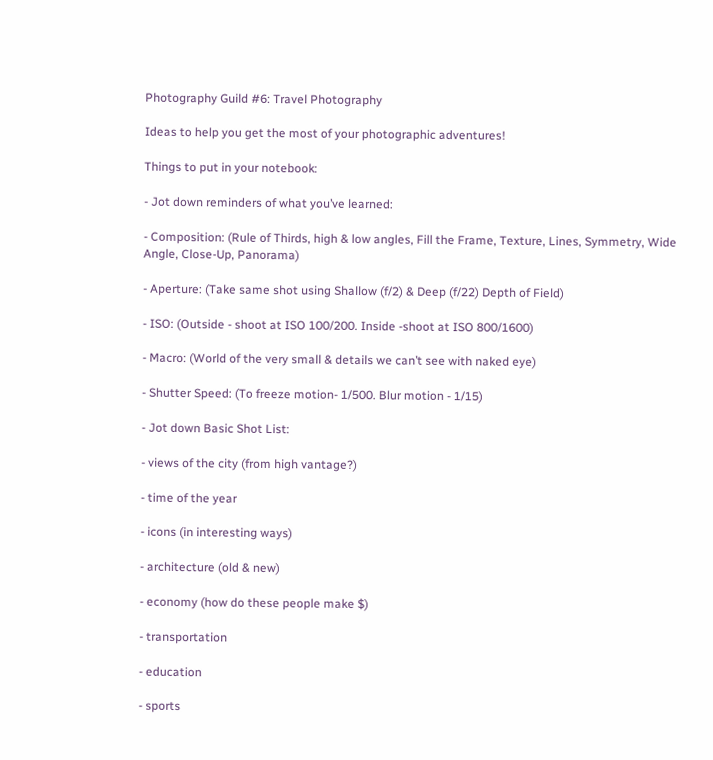Photography Guild #6: Travel Photography

Ideas to help you get the most of your photographic adventures!

Things to put in your notebook:

- Jot down reminders of what you’ve learned:

- Composition: (Rule of Thirds, high & low angles, Fill the Frame, Texture, Lines, Symmetry, Wide Angle, Close-Up, Panorama)

- Aperture: (Take same shot using Shallow (f/2) & Deep (f/22) Depth of Field)

- ISO: (Outside - shoot at ISO 100/200. Inside -shoot at ISO 800/1600)

- Macro: (World of the very small & details we can’t see with naked eye)

- Shutter Speed: (To freeze motion- 1/500. Blur motion - 1/15)

- Jot down Basic Shot List:

- views of the city (from high vantage?)

- time of the year

- icons (in interesting ways)

- architecture (old & new)

- economy (how do these people make $)

- transportation

- education

- sports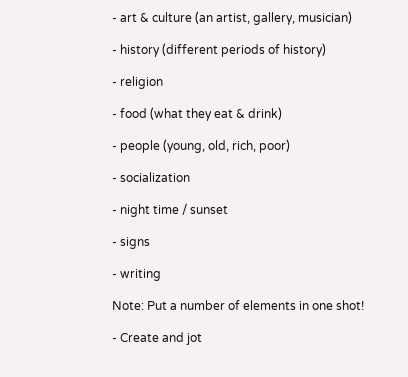- art & culture (an artist, gallery, musician)

- history (different periods of history)

- religion

- food (what they eat & drink)

- people (young, old, rich, poor)

- socialization

- night time / sunset

- signs

- writing

Note: Put a number of elements in one shot!

- Create and jot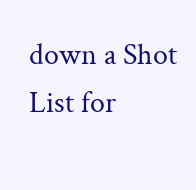down a Shot List for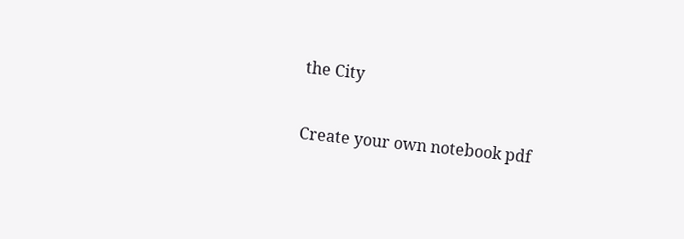the City

Create your own notebook pdf